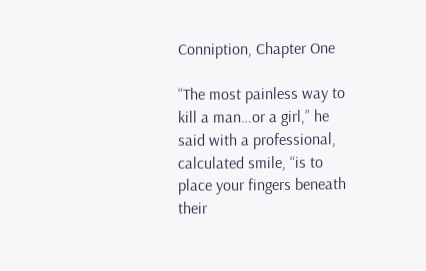Conniption, Chapter One

“The most painless way to kill a man…or a girl,” he said with a professional, calculated smile, “is to place your fingers beneath their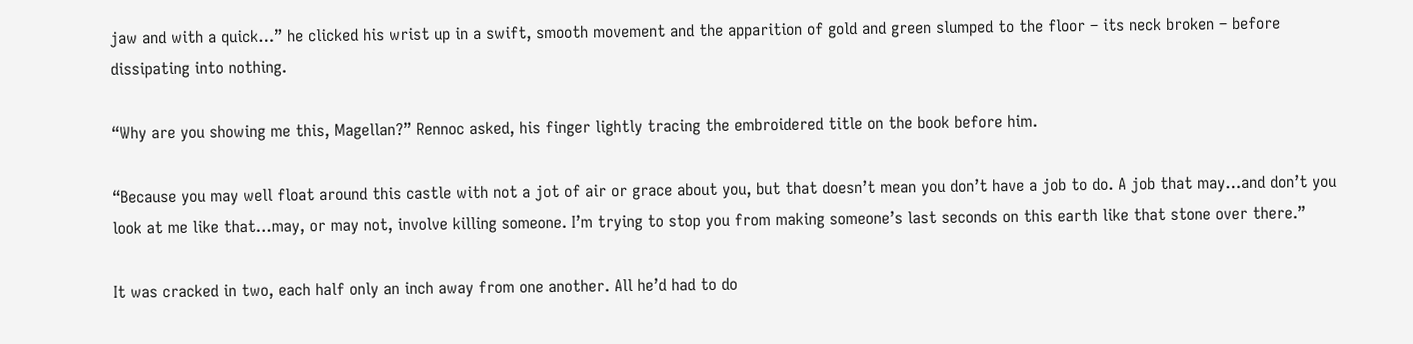jaw and with a quick…” he clicked his wrist up in a swift, smooth movement and the apparition of gold and green slumped to the floor – its neck broken – before dissipating into nothing.

“Why are you showing me this, Magellan?” Rennoc asked, his finger lightly tracing the embroidered title on the book before him.

“Because you may well float around this castle with not a jot of air or grace about you, but that doesn’t mean you don’t have a job to do. A job that may…and don’t you look at me like that…may, or may not, involve killing someone. I’m trying to stop you from making someone’s last seconds on this earth like that stone over there.”

It was cracked in two, each half only an inch away from one another. All he’d had to do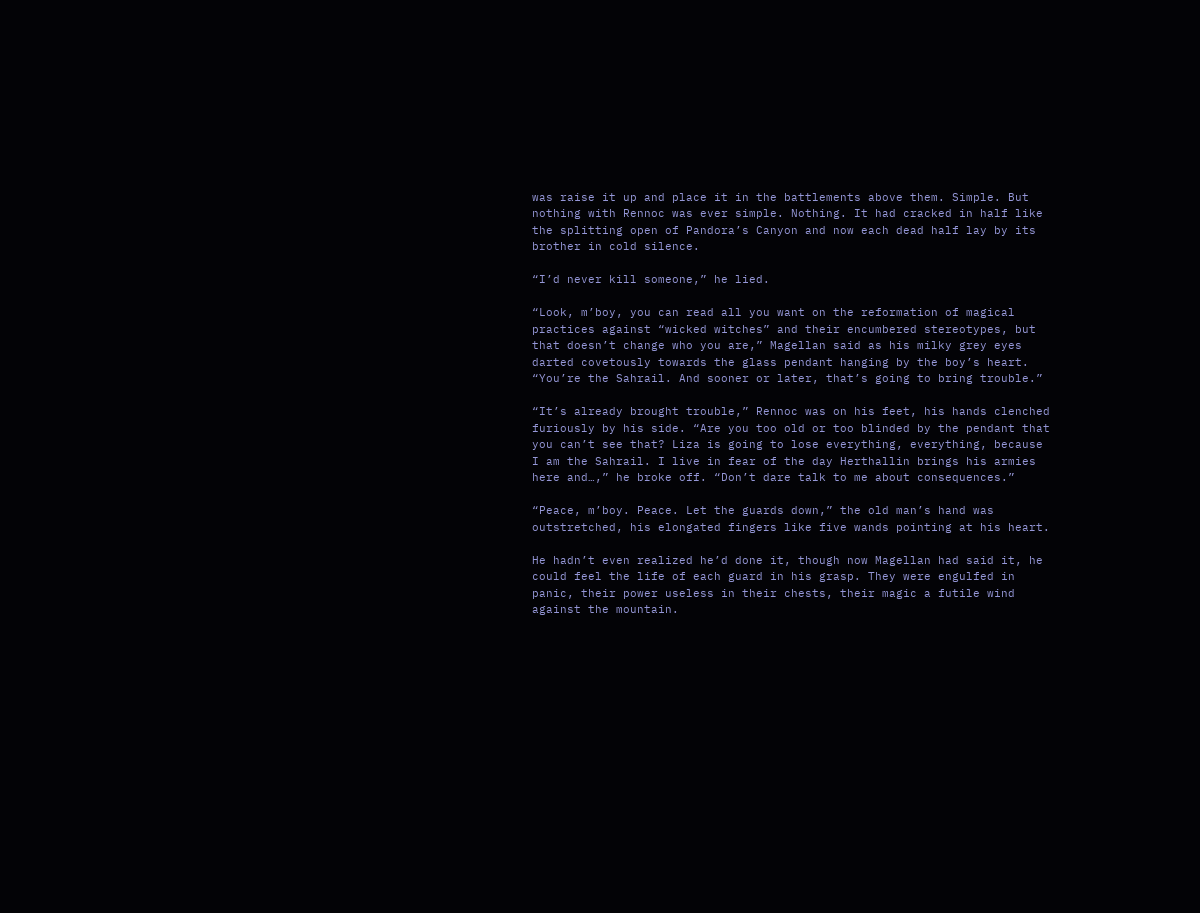was raise it up and place it in the battlements above them. Simple. But nothing with Rennoc was ever simple. Nothing. It had cracked in half like the splitting open of Pandora’s Canyon and now each dead half lay by its brother in cold silence.

“I’d never kill someone,” he lied.

“Look, m’boy, you can read all you want on the reformation of magical practices against “wicked witches” and their encumbered stereotypes, but that doesn’t change who you are,” Magellan said as his milky grey eyes darted covetously towards the glass pendant hanging by the boy’s heart. “You’re the Sahrail. And sooner or later, that’s going to bring trouble.”

“It’s already brought trouble,” Rennoc was on his feet, his hands clenched furiously by his side. “Are you too old or too blinded by the pendant that you can’t see that? Liza is going to lose everything, everything, because I am the Sahrail. I live in fear of the day Herthallin brings his armies here and…,” he broke off. “Don’t dare talk to me about consequences.”

“Peace, m’boy. Peace. Let the guards down,” the old man’s hand was outstretched, his elongated fingers like five wands pointing at his heart.

He hadn’t even realized he’d done it, though now Magellan had said it, he could feel the life of each guard in his grasp. They were engulfed in panic, their power useless in their chests, their magic a futile wind against the mountain.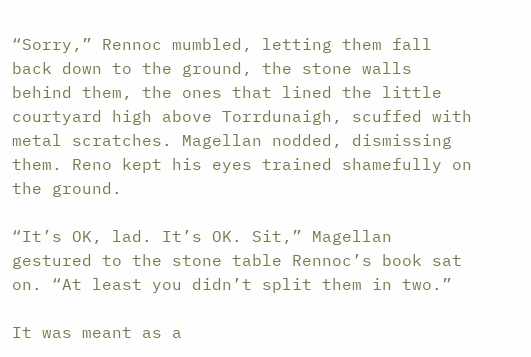“Sorry,” Rennoc mumbled, letting them fall back down to the ground, the stone walls behind them, the ones that lined the little courtyard high above Torrdunaigh, scuffed with metal scratches. Magellan nodded, dismissing them. Reno kept his eyes trained shamefully on the ground.

“It’s OK, lad. It’s OK. Sit,” Magellan gestured to the stone table Rennoc’s book sat on. “At least you didn’t split them in two.”

It was meant as a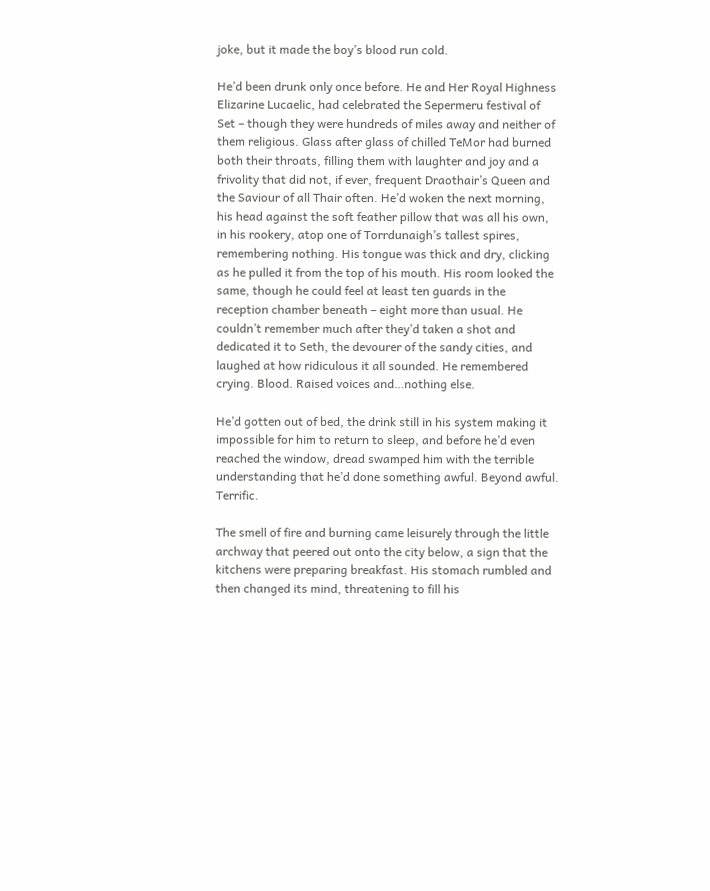joke, but it made the boy’s blood run cold.

He’d been drunk only once before. He and Her Royal Highness Elizarine Lucaelic, had celebrated the Sepermeru festival of Set – though they were hundreds of miles away and neither of them religious. Glass after glass of chilled TeMor had burned both their throats, filling them with laughter and joy and a frivolity that did not, if ever, frequent Draothair’s Queen and the Saviour of all Thair often. He’d woken the next morning, his head against the soft feather pillow that was all his own, in his rookery, atop one of Torrdunaigh’s tallest spires, remembering nothing. His tongue was thick and dry, clicking as he pulled it from the top of his mouth. His room looked the same, though he could feel at least ten guards in the reception chamber beneath – eight more than usual. He couldn’t remember much after they’d taken a shot and dedicated it to Seth, the devourer of the sandy cities, and laughed at how ridiculous it all sounded. He remembered crying. Blood. Raised voices and…nothing else.

He’d gotten out of bed, the drink still in his system making it impossible for him to return to sleep, and before he’d even reached the window, dread swamped him with the terrible understanding that he’d done something awful. Beyond awful. Terrific.

The smell of fire and burning came leisurely through the little archway that peered out onto the city below, a sign that the kitchens were preparing breakfast. His stomach rumbled and then changed its mind, threatening to fill his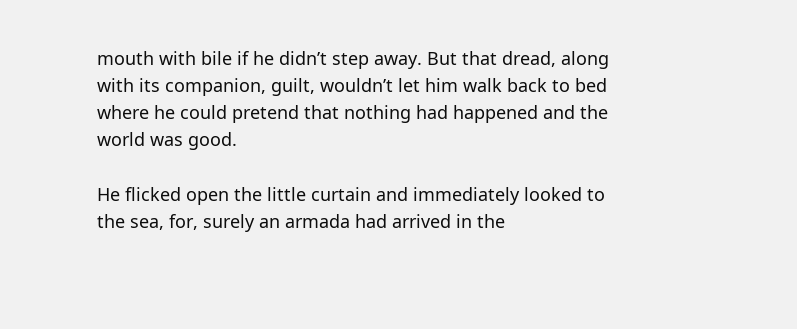mouth with bile if he didn’t step away. But that dread, along with its companion, guilt, wouldn’t let him walk back to bed where he could pretend that nothing had happened and the world was good.

He flicked open the little curtain and immediately looked to the sea, for, surely an armada had arrived in the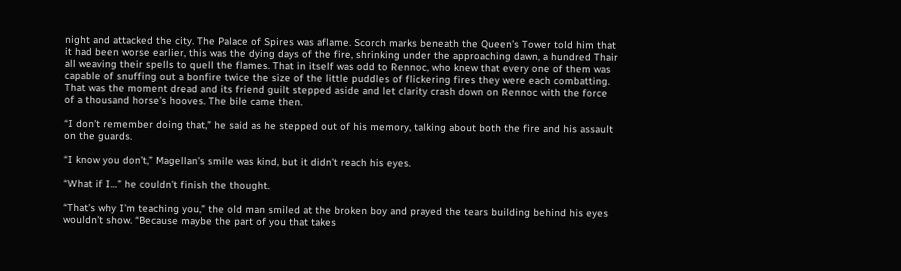night and attacked the city. The Palace of Spires was aflame. Scorch marks beneath the Queen’s Tower told him that it had been worse earlier, this was the dying days of the fire, shrinking under the approaching dawn, a hundred Thair all weaving their spells to quell the flames. That in itself was odd to Rennoc, who knew that every one of them was capable of snuffing out a bonfire twice the size of the little puddles of flickering fires they were each combatting. That was the moment dread and its friend guilt stepped aside and let clarity crash down on Rennoc with the force of a thousand horse’s hooves. The bile came then.

“I don’t remember doing that,” he said as he stepped out of his memory, talking about both the fire and his assault on the guards.

“I know you don’t,” Magellan’s smile was kind, but it didn’t reach his eyes.

“What if I…” he couldn’t finish the thought.

“That’s why I’m teaching you,” the old man smiled at the broken boy and prayed the tears building behind his eyes wouldn’t show. “Because maybe the part of you that takes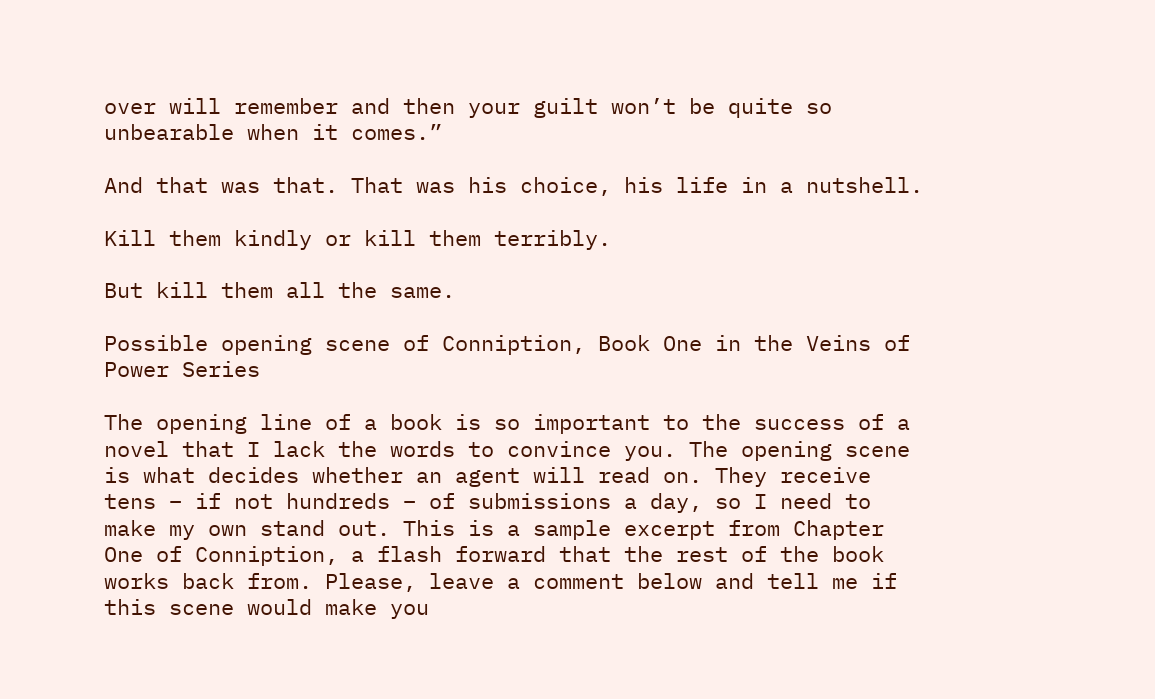over will remember and then your guilt won’t be quite so unbearable when it comes.”

And that was that. That was his choice, his life in a nutshell.

Kill them kindly or kill them terribly.

But kill them all the same.

Possible opening scene of Conniption, Book One in the Veins of Power Series

The opening line of a book is so important to the success of a novel that I lack the words to convince you. The opening scene is what decides whether an agent will read on. They receive tens – if not hundreds – of submissions a day, so I need to make my own stand out. This is a sample excerpt from Chapter One of Conniption, a flash forward that the rest of the book works back from. Please, leave a comment below and tell me if this scene would make you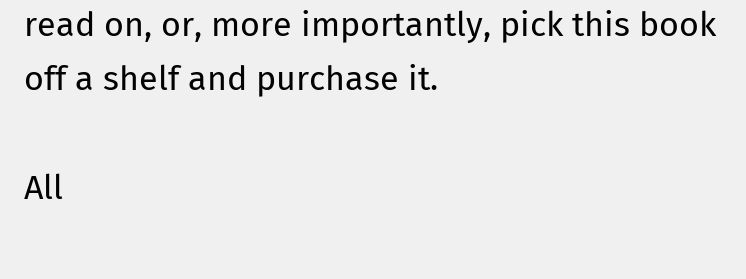read on, or, more importantly, pick this book off a shelf and purchase it.

All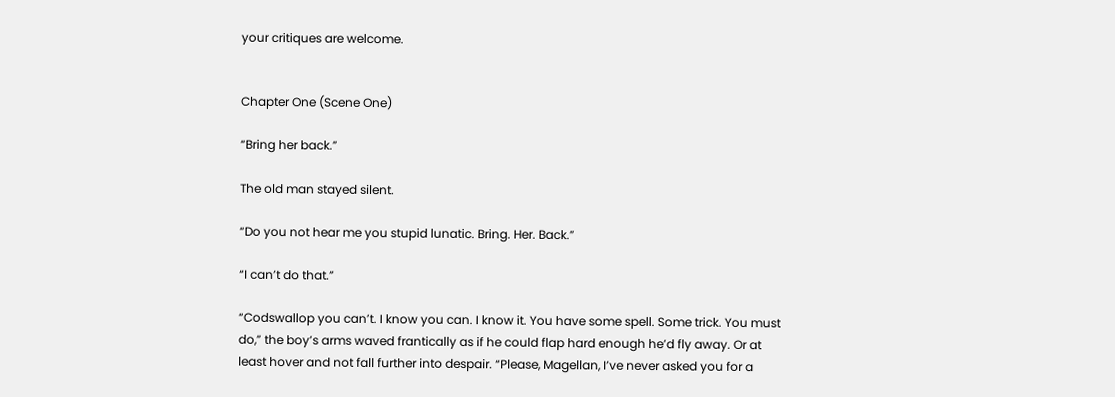your critiques are welcome.


Chapter One (Scene One)

“Bring her back.”

The old man stayed silent.

“Do you not hear me you stupid lunatic. Bring. Her. Back.”

“I can’t do that.”

“Codswallop you can’t. I know you can. I know it. You have some spell. Some trick. You must do,” the boy’s arms waved frantically as if he could flap hard enough he’d fly away. Or at least hover and not fall further into despair. “Please, Magellan, I’ve never asked you for a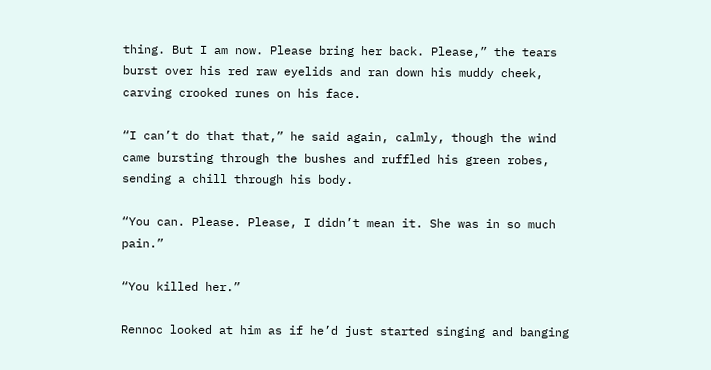thing. But I am now. Please bring her back. Please,” the tears burst over his red raw eyelids and ran down his muddy cheek, carving crooked runes on his face.

“I can’t do that that,” he said again, calmly, though the wind came bursting through the bushes and ruffled his green robes, sending a chill through his body.

“You can. Please. Please, I didn’t mean it. She was in so much pain.”

“You killed her.”

Rennoc looked at him as if he’d just started singing and banging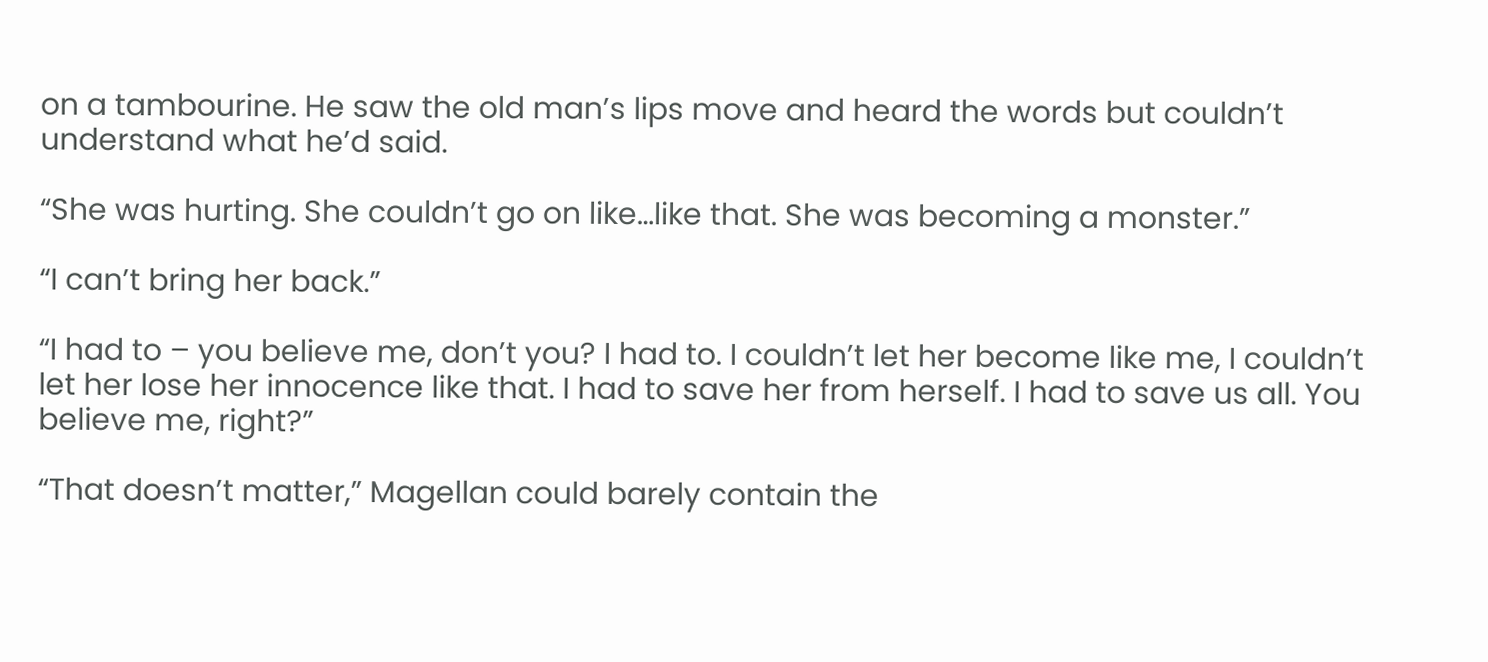on a tambourine. He saw the old man’s lips move and heard the words but couldn’t understand what he’d said.

“She was hurting. She couldn’t go on like…like that. She was becoming a monster.”

“I can’t bring her back.”

“I had to – you believe me, don’t you? I had to. I couldn’t let her become like me, I couldn’t let her lose her innocence like that. I had to save her from herself. I had to save us all. You believe me, right?”

“That doesn’t matter,” Magellan could barely contain the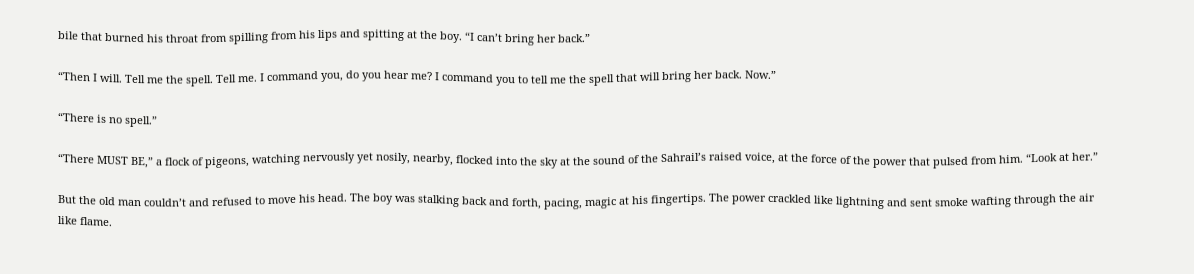bile that burned his throat from spilling from his lips and spitting at the boy. “I can’t bring her back.”

“Then I will. Tell me the spell. Tell me. I command you, do you hear me? I command you to tell me the spell that will bring her back. Now.”

“There is no spell.”

“There MUST BE,” a flock of pigeons, watching nervously yet nosily, nearby, flocked into the sky at the sound of the Sahrail’s raised voice, at the force of the power that pulsed from him. “Look at her.”

But the old man couldn’t and refused to move his head. The boy was stalking back and forth, pacing, magic at his fingertips. The power crackled like lightning and sent smoke wafting through the air like flame.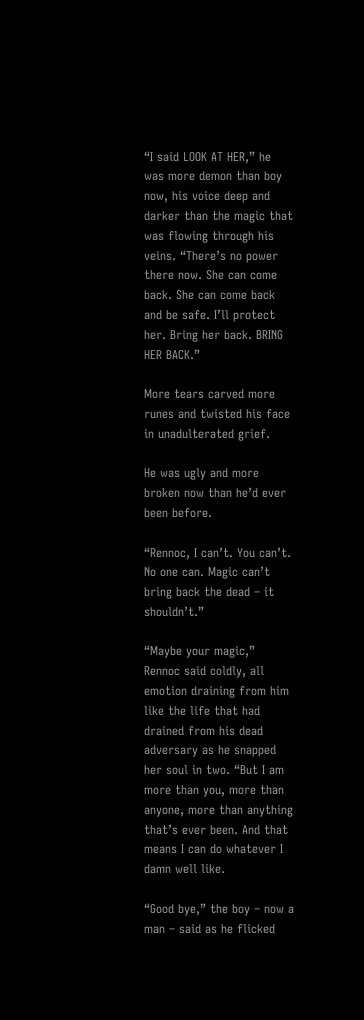“I said LOOK AT HER,” he was more demon than boy now, his voice deep and darker than the magic that was flowing through his veins. “There’s no power there now. She can come back. She can come back and be safe. I’ll protect her. Bring her back. BRING HER BACK.”

More tears carved more runes and twisted his face in unadulterated grief.

He was ugly and more broken now than he’d ever been before.

“Rennoc, I can’t. You can’t. No one can. Magic can’t bring back the dead – it shouldn’t.”

“Maybe your magic,” Rennoc said coldly, all emotion draining from him like the life that had drained from his dead adversary as he snapped her soul in two. “But I am more than you, more than anyone, more than anything that’s ever been. And that means I can do whatever I damn well like.

“Good bye,” the boy – now a man – said as he flicked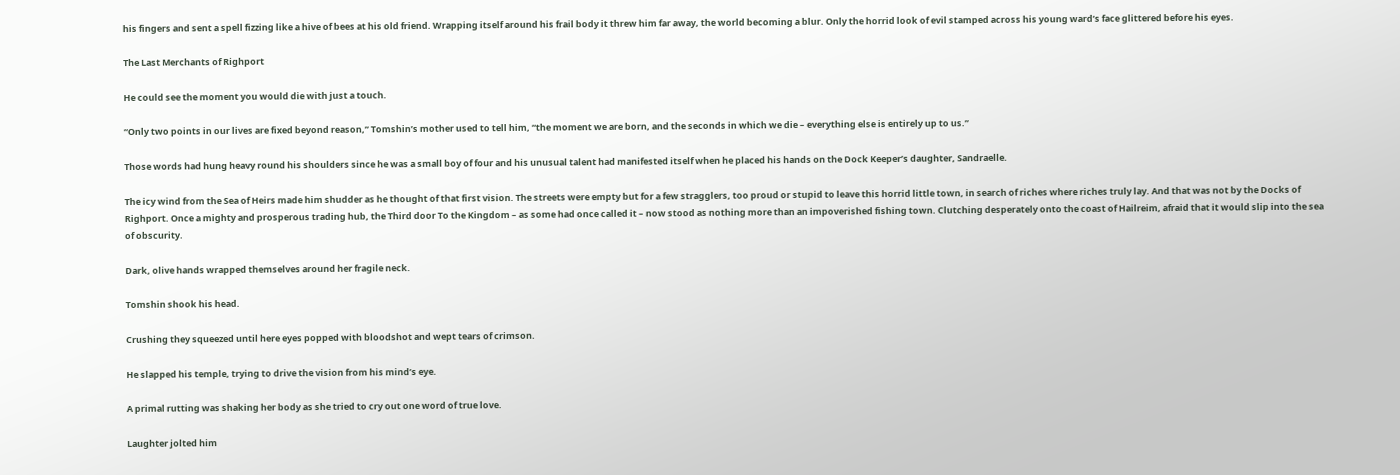his fingers and sent a spell fizzing like a hive of bees at his old friend. Wrapping itself around his frail body it threw him far away, the world becoming a blur. Only the horrid look of evil stamped across his young ward’s face glittered before his eyes.

The Last Merchants of Righport

He could see the moment you would die with just a touch.

“Only two points in our lives are fixed beyond reason,” Tomshin’s mother used to tell him, “the moment we are born, and the seconds in which we die – everything else is entirely up to us.”

Those words had hung heavy round his shoulders since he was a small boy of four and his unusual talent had manifested itself when he placed his hands on the Dock Keeper’s daughter, Sandraelle.

The icy wind from the Sea of Heirs made him shudder as he thought of that first vision. The streets were empty but for a few stragglers, too proud or stupid to leave this horrid little town, in search of riches where riches truly lay. And that was not by the Docks of Righport. Once a mighty and prosperous trading hub, the Third door To the Kingdom – as some had once called it – now stood as nothing more than an impoverished fishing town. Clutching desperately onto the coast of Hailreim, afraid that it would slip into the sea of obscurity.

Dark, olive hands wrapped themselves around her fragile neck.

Tomshin shook his head.

Crushing they squeezed until here eyes popped with bloodshot and wept tears of crimson.

He slapped his temple, trying to drive the vision from his mind’s eye.

A primal rutting was shaking her body as she tried to cry out one word of true love.

Laughter jolted him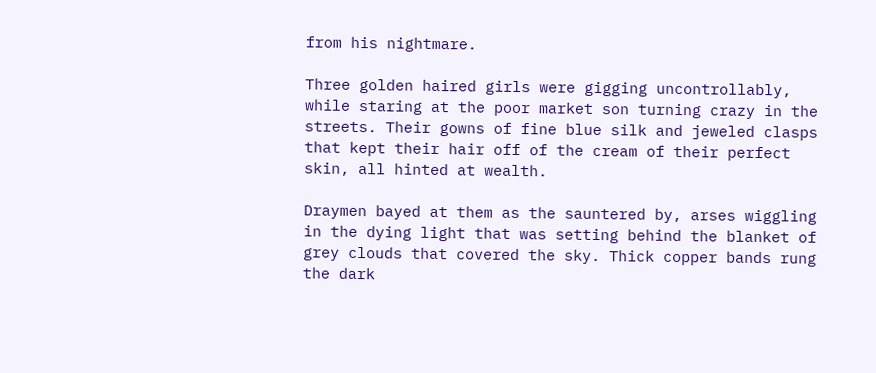from his nightmare.

Three golden haired girls were gigging uncontrollably, while staring at the poor market son turning crazy in the streets. Their gowns of fine blue silk and jeweled clasps that kept their hair off of the cream of their perfect skin, all hinted at wealth.

Draymen bayed at them as the sauntered by, arses wiggling in the dying light that was setting behind the blanket of grey clouds that covered the sky. Thick copper bands rung the dark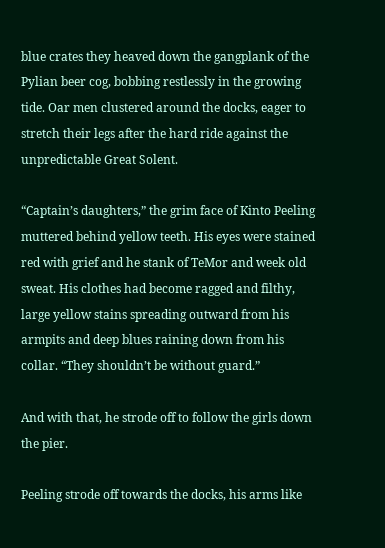blue crates they heaved down the gangplank of the Pylian beer cog, bobbing restlessly in the growing tide. Oar men clustered around the docks, eager to stretch their legs after the hard ride against the unpredictable Great Solent.

“Captain’s daughters,” the grim face of Kinto Peeling muttered behind yellow teeth. His eyes were stained red with grief and he stank of TeMor and week old sweat. His clothes had become ragged and filthy, large yellow stains spreading outward from his armpits and deep blues raining down from his collar. “They shouldn’t be without guard.”

And with that, he strode off to follow the girls down the pier.

Peeling strode off towards the docks, his arms like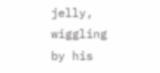jelly, wiggling by his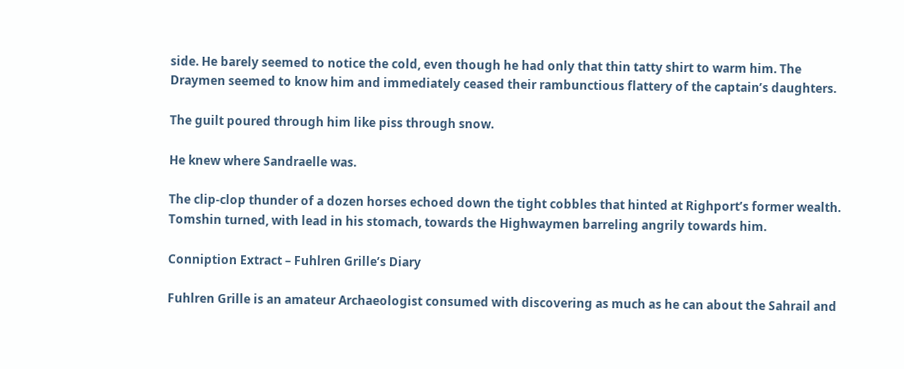side. He barely seemed to notice the cold, even though he had only that thin tatty shirt to warm him. The Draymen seemed to know him and immediately ceased their rambunctious flattery of the captain’s daughters.

The guilt poured through him like piss through snow.

He knew where Sandraelle was.

The clip-clop thunder of a dozen horses echoed down the tight cobbles that hinted at Righport’s former wealth. Tomshin turned, with lead in his stomach, towards the Highwaymen barreling angrily towards him.

Conniption Extract – Fuhlren Grille’s Diary

Fuhlren Grille is an amateur Archaeologist consumed with discovering as much as he can about the Sahrail and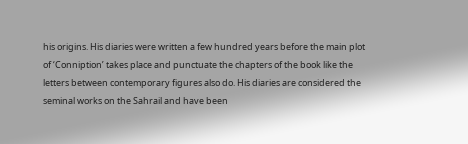his origins. His diaries were written a few hundred years before the main plot of ‘Conniption’ takes place and punctuate the chapters of the book like the letters between contemporary figures also do. His diaries are considered the seminal works on the Sahrail and have been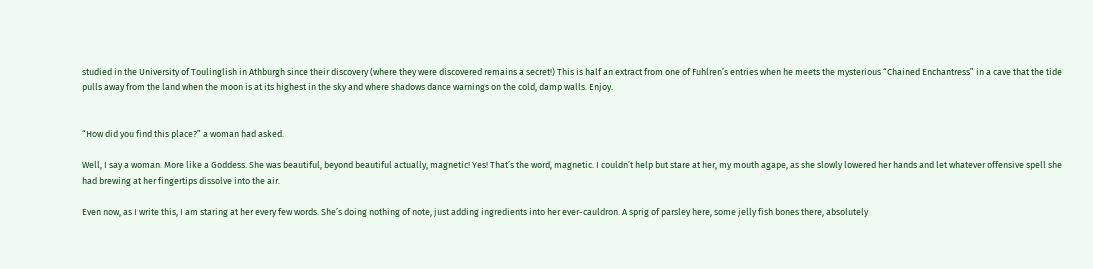studied in the University of Toulinglish in Athburgh since their discovery (where they were discovered remains a secret!) This is half an extract from one of Fuhlren’s entries when he meets the mysterious “Chained Enchantress” in a cave that the tide pulls away from the land when the moon is at its highest in the sky and where shadows dance warnings on the cold, damp walls. Enjoy.


“How did you find this place?” a woman had asked.

Well, I say a woman. More like a Goddess. She was beautiful, beyond beautiful actually, magnetic! Yes! That’s the word, magnetic. I couldn’t help but stare at her, my mouth agape, as she slowly lowered her hands and let whatever offensive spell she had brewing at her fingertips dissolve into the air.

Even now, as I write this, I am staring at her every few words. She’s doing nothing of note, just adding ingredients into her ever-cauldron. A sprig of parsley here, some jelly fish bones there, absolutely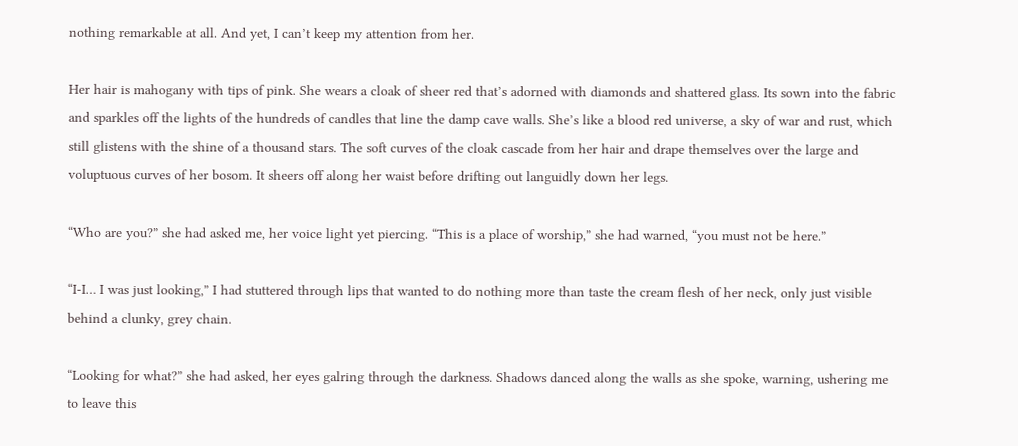nothing remarkable at all. And yet, I can’t keep my attention from her.

Her hair is mahogany with tips of pink. She wears a cloak of sheer red that’s adorned with diamonds and shattered glass. Its sown into the fabric and sparkles off the lights of the hundreds of candles that line the damp cave walls. She’s like a blood red universe, a sky of war and rust, which still glistens with the shine of a thousand stars. The soft curves of the cloak cascade from her hair and drape themselves over the large and voluptuous curves of her bosom. It sheers off along her waist before drifting out languidly down her legs.

“Who are you?” she had asked me, her voice light yet piercing. “This is a place of worship,” she had warned, “you must not be here.”

“I-I… I was just looking,” I had stuttered through lips that wanted to do nothing more than taste the cream flesh of her neck, only just visible behind a clunky, grey chain.

“Looking for what?” she had asked, her eyes galring through the darkness. Shadows danced along the walls as she spoke, warning, ushering me to leave this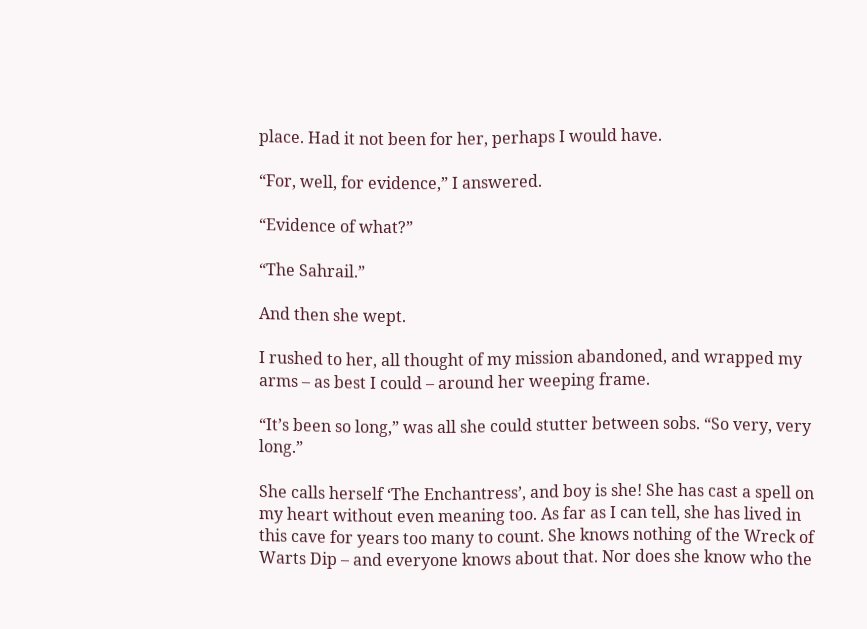place. Had it not been for her, perhaps I would have.

“For, well, for evidence,” I answered.

“Evidence of what?”

“The Sahrail.”

And then she wept.

I rushed to her, all thought of my mission abandoned, and wrapped my arms – as best I could – around her weeping frame.

“It’s been so long,” was all she could stutter between sobs. “So very, very long.”

She calls herself ‘The Enchantress’, and boy is she! She has cast a spell on my heart without even meaning too. As far as I can tell, she has lived in this cave for years too many to count. She knows nothing of the Wreck of Warts Dip – and everyone knows about that. Nor does she know who the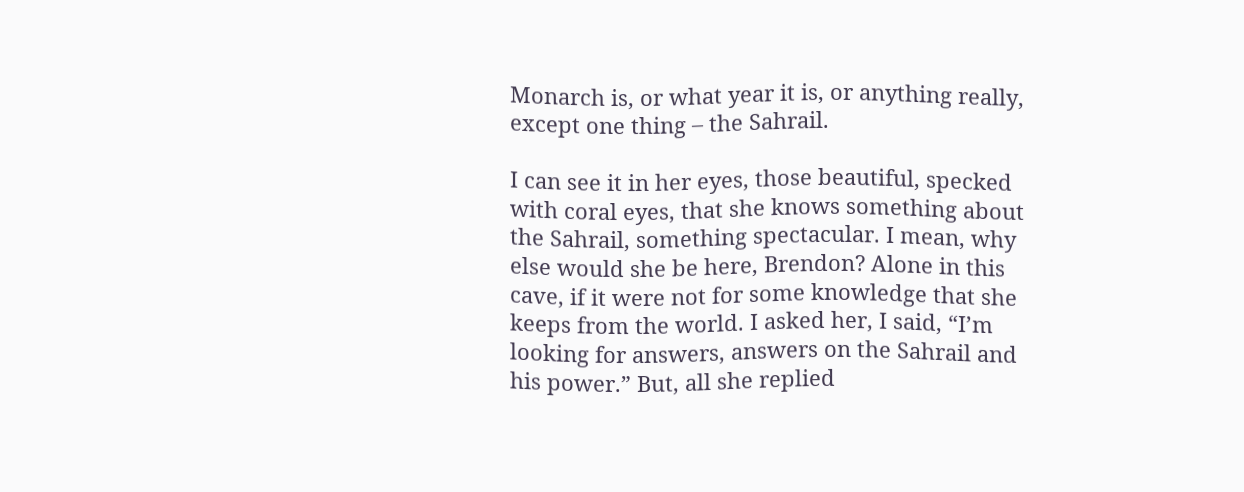Monarch is, or what year it is, or anything really, except one thing – the Sahrail.

I can see it in her eyes, those beautiful, specked with coral eyes, that she knows something about the Sahrail, something spectacular. I mean, why else would she be here, Brendon? Alone in this cave, if it were not for some knowledge that she keeps from the world. I asked her, I said, “I’m looking for answers, answers on the Sahrail and his power.” But, all she replied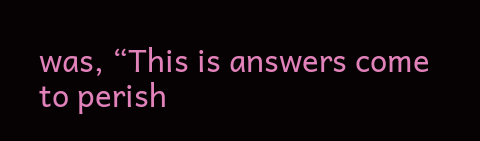was, “This is answers come to perish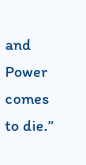and Power comes to die.”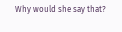Why would she say that?